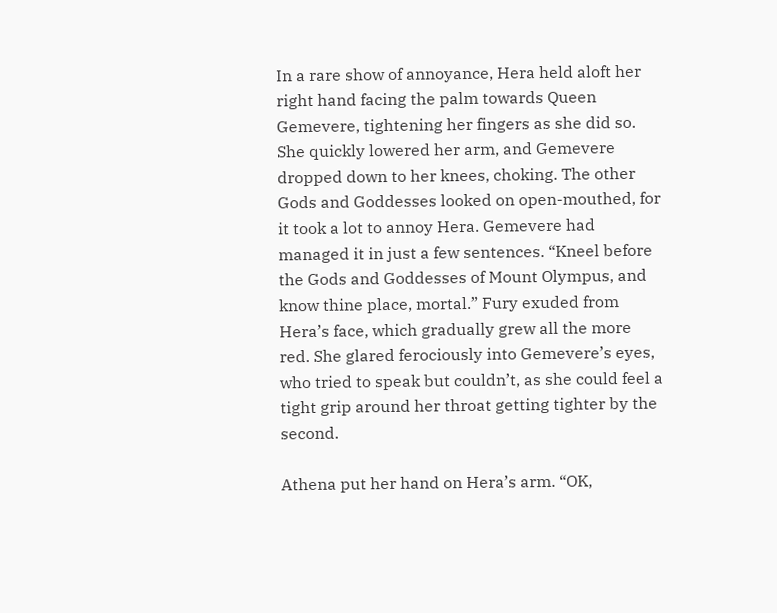In a rare show of annoyance, Hera held aloft her right hand facing the palm towards Queen Gemevere, tightening her fingers as she did so. She quickly lowered her arm, and Gemevere dropped down to her knees, choking. The other Gods and Goddesses looked on open-mouthed, for it took a lot to annoy Hera. Gemevere had managed it in just a few sentences. “Kneel before the Gods and Goddesses of Mount Olympus, and know thine place, mortal.” Fury exuded from Hera’s face, which gradually grew all the more red. She glared ferociously into Gemevere’s eyes, who tried to speak but couldn’t, as she could feel a tight grip around her throat getting tighter by the second.

Athena put her hand on Hera’s arm. “OK,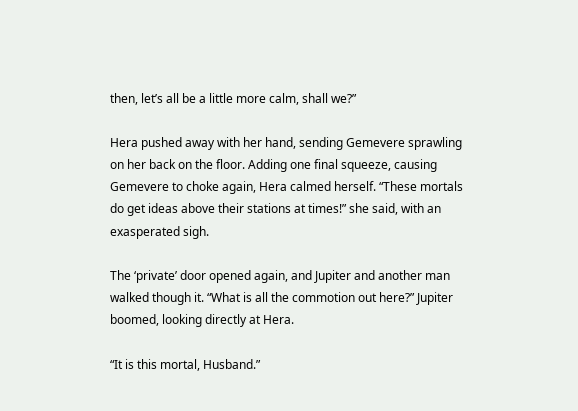then, let’s all be a little more calm, shall we?”

Hera pushed away with her hand, sending Gemevere sprawling on her back on the floor. Adding one final squeeze, causing Gemevere to choke again, Hera calmed herself. “These mortals do get ideas above their stations at times!” she said, with an exasperated sigh.

The ‘private’ door opened again, and Jupiter and another man walked though it. “What is all the commotion out here?” Jupiter boomed, looking directly at Hera.

“It is this mortal, Husband.”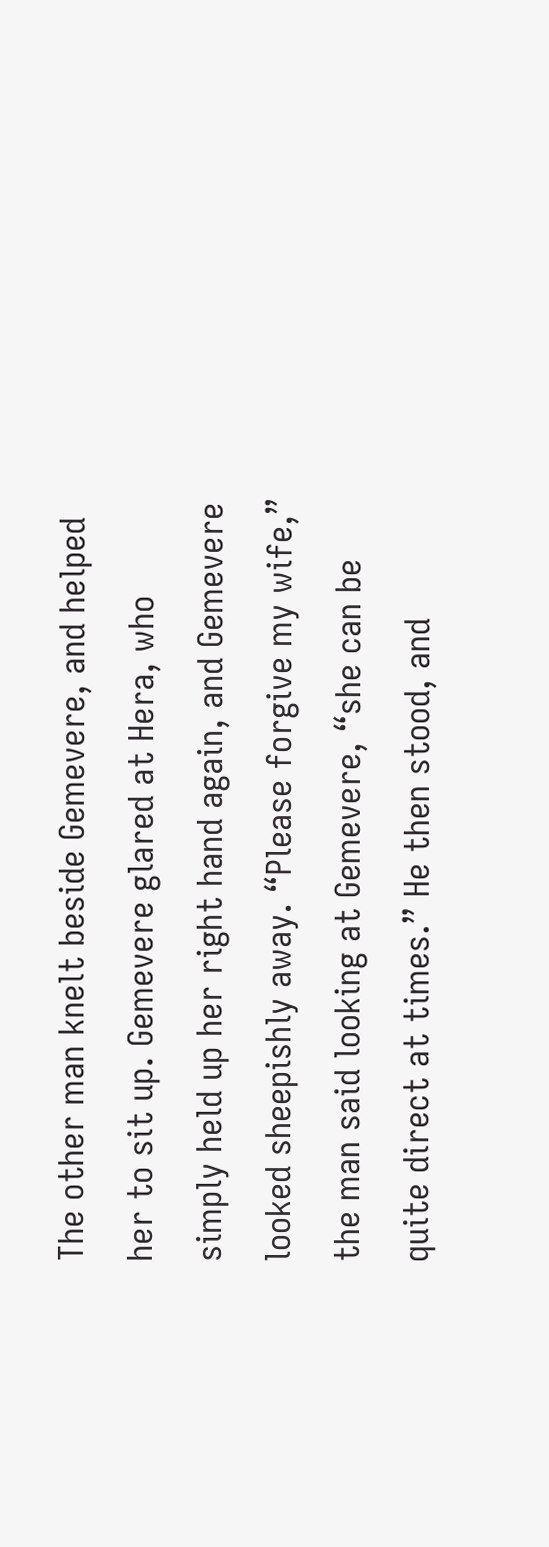The other man knelt beside Gemevere, and helped her to sit up. Gemevere glared at Hera, who simply held up her right hand again, and Gemevere looked sheepishly away. “Please forgive my wife,” the man said looking at Gemevere, “she can be quite direct at times.” He then stood, and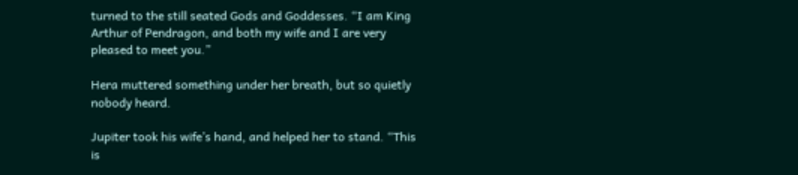turned to the still seated Gods and Goddesses. “I am King Arthur of Pendragon, and both my wife and I are very pleased to meet you.”

Hera muttered something under her breath, but so quietly nobody heard.

Jupiter took his wife’s hand, and helped her to stand. “This is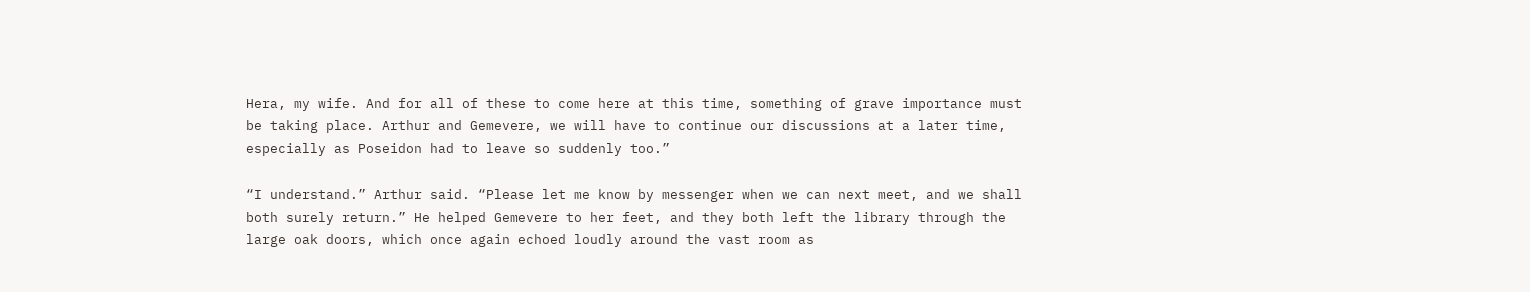Hera, my wife. And for all of these to come here at this time, something of grave importance must be taking place. Arthur and Gemevere, we will have to continue our discussions at a later time, especially as Poseidon had to leave so suddenly too.”

“I understand.” Arthur said. “Please let me know by messenger when we can next meet, and we shall both surely return.” He helped Gemevere to her feet, and they both left the library through the large oak doors, which once again echoed loudly around the vast room as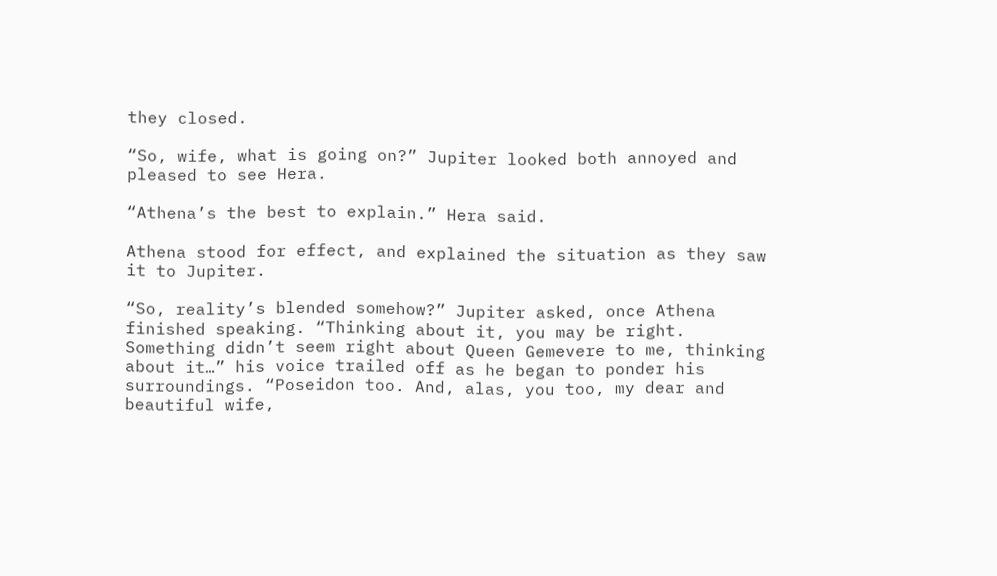they closed.

“So, wife, what is going on?” Jupiter looked both annoyed and pleased to see Hera.

“Athena’s the best to explain.” Hera said.

Athena stood for effect, and explained the situation as they saw it to Jupiter.

“So, reality’s blended somehow?” Jupiter asked, once Athena finished speaking. “Thinking about it, you may be right. Something didn’t seem right about Queen Gemevere to me, thinking about it…” his voice trailed off as he began to ponder his surroundings. “Poseidon too. And, alas, you too, my dear and beautiful wife,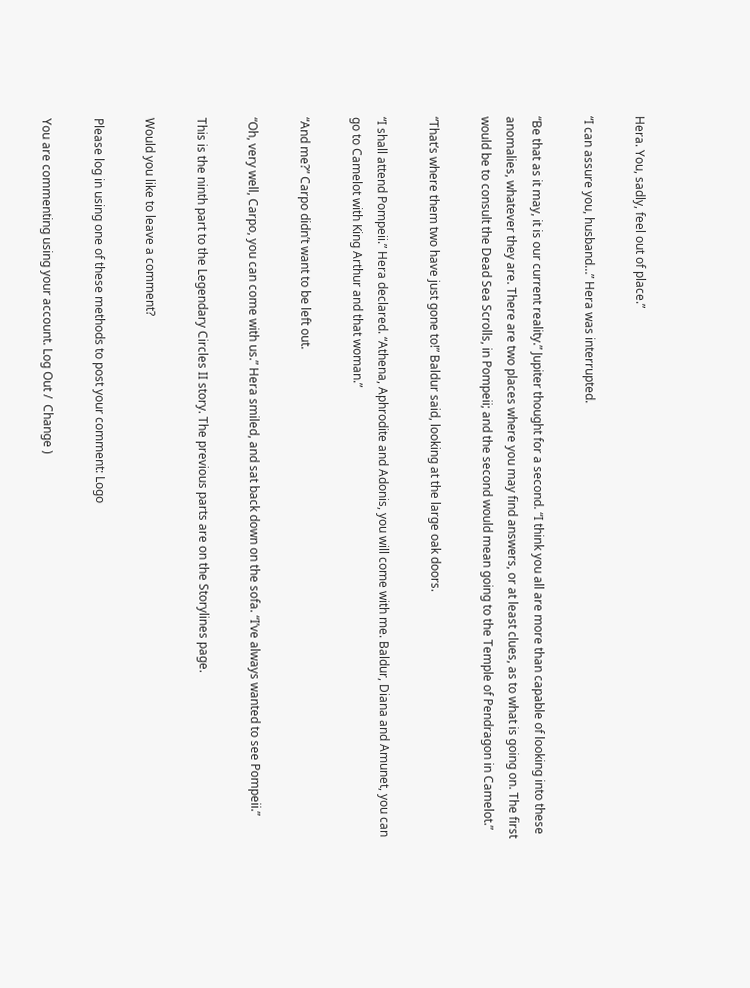Hera. You, sadly, feel out of place.”

“I can assure you, husband…” Hera was interrupted.

“Be that as it may, it is our current reality.” Jupiter thought for a second. “I think you all are more than capable of looking into these anomalies, whatever they are. There are two places where you may find answers, or at least clues, as to what is going on. The first would be to consult the Dead Sea Scrolls, in Pompeii; and the second would mean going to the Temple of Pendragon in Camelot.”

“That’s where them two have just gone to!” Baldur said, looking at the large oak doors.

“I shall attend Pompeii.” Hera declared. “Athena, Aphrodite and Adonis, you will come with me. Baldur, Diana and Amunet, you can go to Camelot with King Arthur and that woman.”

“And me?” Carpo didn’t want to be left out.

“Oh, very well, Carpo, you can come with us.” Hera smiled, and sat back down on the sofa. “I’ve always wanted to see Pompeii.”

This is the ninth part to the Legendary Circles II story. The previous parts are on the Storylines page.

Would you like to leave a comment?

Please log in using one of these methods to post your comment: Logo

You are commenting using your account. Log Out /  Change )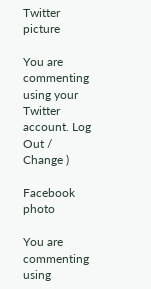Twitter picture

You are commenting using your Twitter account. Log Out /  Change )

Facebook photo

You are commenting using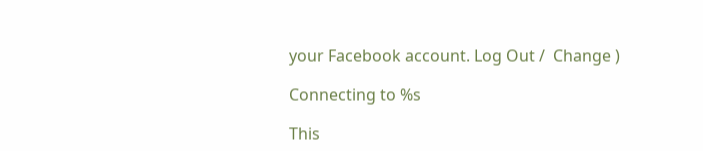your Facebook account. Log Out /  Change )

Connecting to %s

This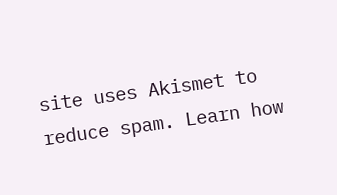site uses Akismet to reduce spam. Learn how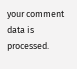your comment data is processed.